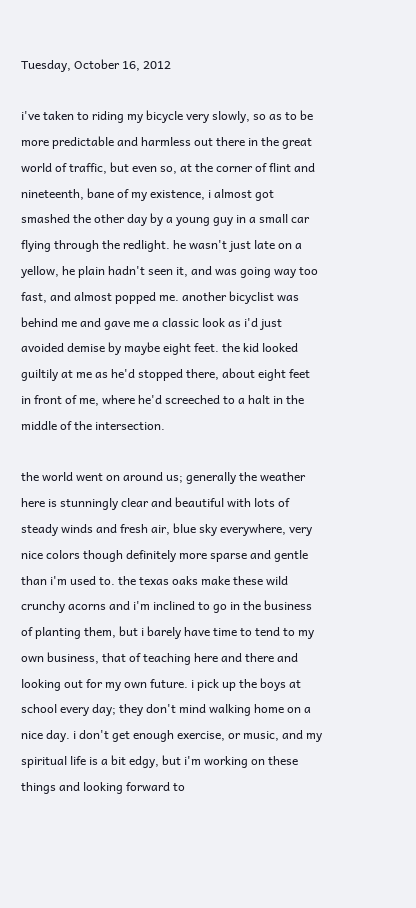Tuesday, October 16, 2012

i've taken to riding my bicycle very slowly, so as to be more predictable and harmless out there in the great world of traffic, but even so, at the corner of flint and nineteenth, bane of my existence, i almost got smashed the other day by a young guy in a small car flying through the redlight. he wasn't just late on a yellow, he plain hadn't seen it, and was going way too fast, and almost popped me. another bicyclist was behind me and gave me a classic look as i'd just avoided demise by maybe eight feet. the kid looked guiltily at me as he'd stopped there, about eight feet in front of me, where he'd screeched to a halt in the middle of the intersection.

the world went on around us; generally the weather here is stunningly clear and beautiful with lots of steady winds and fresh air, blue sky everywhere, very nice colors though definitely more sparse and gentle than i'm used to. the texas oaks make these wild crunchy acorns and i'm inclined to go in the business of planting them, but i barely have time to tend to my own business, that of teaching here and there and looking out for my own future. i pick up the boys at school every day; they don't mind walking home on a nice day. i don't get enough exercise, or music, and my spiritual life is a bit edgy, but i'm working on these things and looking forward to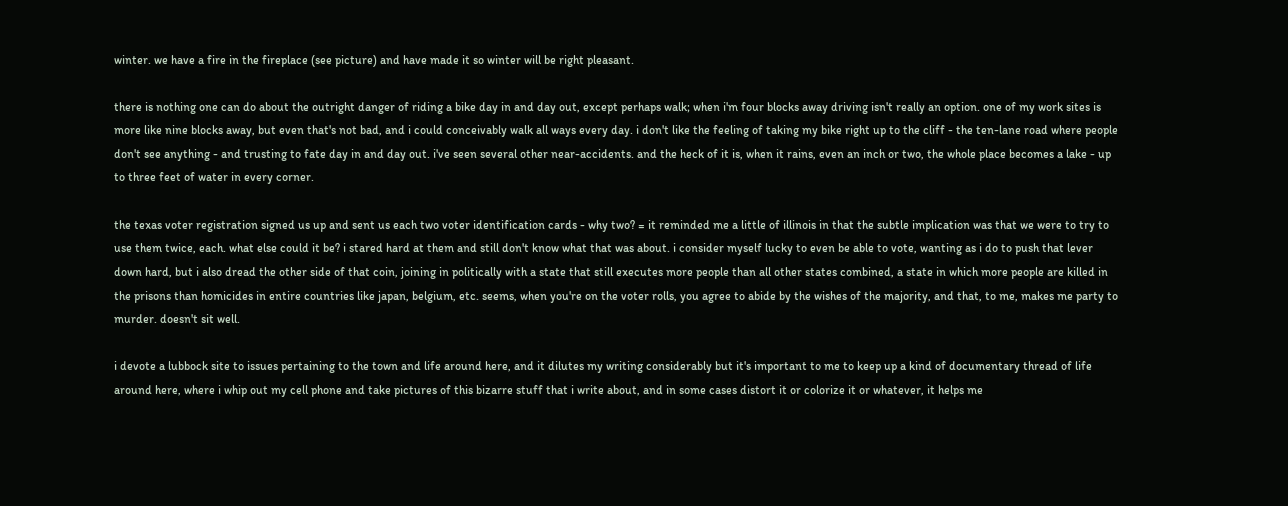winter. we have a fire in the fireplace (see picture) and have made it so winter will be right pleasant.

there is nothing one can do about the outright danger of riding a bike day in and day out, except perhaps walk; when i'm four blocks away driving isn't really an option. one of my work sites is more like nine blocks away, but even that's not bad, and i could conceivably walk all ways every day. i don't like the feeling of taking my bike right up to the cliff - the ten-lane road where people don't see anything - and trusting to fate day in and day out. i've seen several other near-accidents. and the heck of it is, when it rains, even an inch or two, the whole place becomes a lake - up to three feet of water in every corner.

the texas voter registration signed us up and sent us each two voter identification cards - why two? = it reminded me a little of illinois in that the subtle implication was that we were to try to use them twice, each. what else could it be? i stared hard at them and still don't know what that was about. i consider myself lucky to even be able to vote, wanting as i do to push that lever down hard, but i also dread the other side of that coin, joining in politically with a state that still executes more people than all other states combined, a state in which more people are killed in the prisons than homicides in entire countries like japan, belgium, etc. seems, when you're on the voter rolls, you agree to abide by the wishes of the majority, and that, to me, makes me party to murder. doesn't sit well.

i devote a lubbock site to issues pertaining to the town and life around here, and it dilutes my writing considerably but it's important to me to keep up a kind of documentary thread of life around here, where i whip out my cell phone and take pictures of this bizarre stuff that i write about, and in some cases distort it or colorize it or whatever, it helps me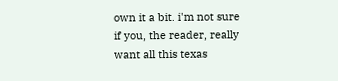own it a bit. i'm not sure if you, the reader, really want all this texas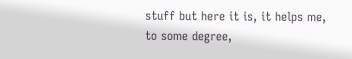stuff but here it is, it helps me, to some degree,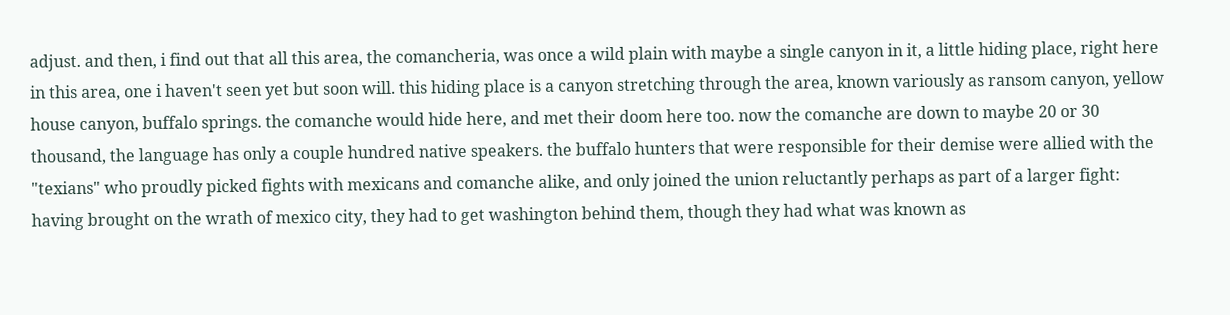adjust. and then, i find out that all this area, the comancheria, was once a wild plain with maybe a single canyon in it, a little hiding place, right here in this area, one i haven't seen yet but soon will. this hiding place is a canyon stretching through the area, known variously as ransom canyon, yellow house canyon, buffalo springs. the comanche would hide here, and met their doom here too. now the comanche are down to maybe 20 or 30 thousand, the language has only a couple hundred native speakers. the buffalo hunters that were responsible for their demise were allied with the "texians" who proudly picked fights with mexicans and comanche alike, and only joined the union reluctantly perhaps as part of a larger fight: having brought on the wrath of mexico city, they had to get washington behind them, though they had what was known as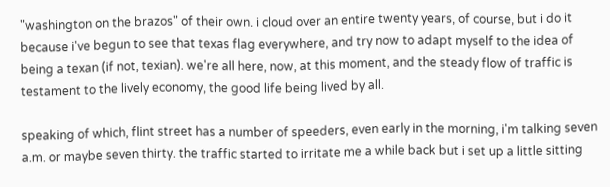"washington on the brazos" of their own. i cloud over an entire twenty years, of course, but i do it because i've begun to see that texas flag everywhere, and try now to adapt myself to the idea of being a texan (if not, texian). we're all here, now, at this moment, and the steady flow of traffic is testament to the lively economy, the good life being lived by all.

speaking of which, flint street has a number of speeders, even early in the morning, i'm talking seven a.m. or maybe seven thirty. the traffic started to irritate me a while back but i set up a little sitting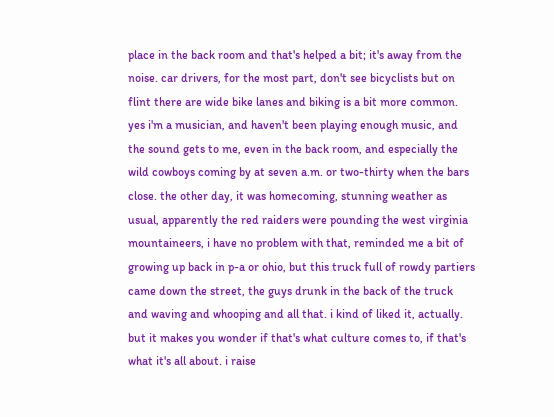place in the back room and that's helped a bit; it's away from the noise. car drivers, for the most part, don't see bicyclists but on flint there are wide bike lanes and biking is a bit more common. yes i'm a musician, and haven't been playing enough music, and the sound gets to me, even in the back room, and especially the wild cowboys coming by at seven a.m. or two-thirty when the bars close. the other day, it was homecoming, stunning weather as usual, apparently the red raiders were pounding the west virginia mountaineers, i have no problem with that, reminded me a bit of growing up back in p-a or ohio, but this truck full of rowdy partiers came down the street, the guys drunk in the back of the truck and waving and whooping and all that. i kind of liked it, actually. but it makes you wonder if that's what culture comes to, if that's what it's all about. i raise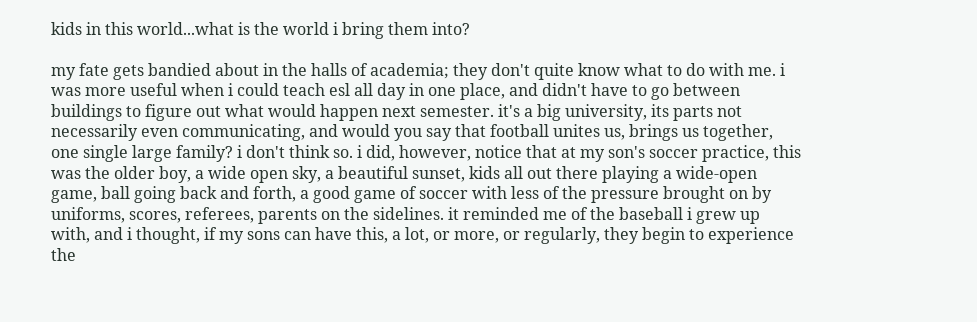kids in this world...what is the world i bring them into?

my fate gets bandied about in the halls of academia; they don't quite know what to do with me. i was more useful when i could teach esl all day in one place, and didn't have to go between buildings to figure out what would happen next semester. it's a big university, its parts not necessarily even communicating, and would you say that football unites us, brings us together, one single large family? i don't think so. i did, however, notice that at my son's soccer practice, this was the older boy, a wide open sky, a beautiful sunset, kids all out there playing a wide-open game, ball going back and forth, a good game of soccer with less of the pressure brought on by uniforms, scores, referees, parents on the sidelines. it reminded me of the baseball i grew up with, and i thought, if my sons can have this, a lot, or more, or regularly, they begin to experience the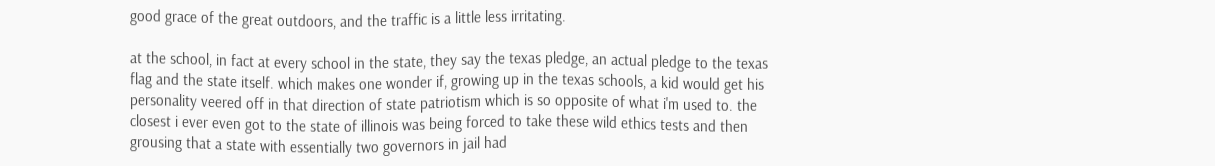good grace of the great outdoors, and the traffic is a little less irritating.

at the school, in fact at every school in the state, they say the texas pledge, an actual pledge to the texas flag and the state itself. which makes one wonder if, growing up in the texas schools, a kid would get his personality veered off in that direction of state patriotism which is so opposite of what i'm used to. the closest i ever even got to the state of illinois was being forced to take these wild ethics tests and then grousing that a state with essentially two governors in jail had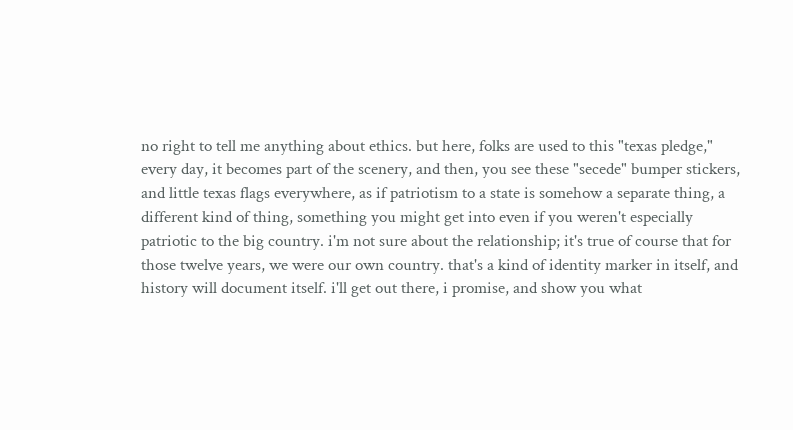no right to tell me anything about ethics. but here, folks are used to this "texas pledge," every day, it becomes part of the scenery, and then, you see these "secede" bumper stickers, and little texas flags everywhere, as if patriotism to a state is somehow a separate thing, a different kind of thing, something you might get into even if you weren't especially patriotic to the big country. i'm not sure about the relationship; it's true of course that for those twelve years, we were our own country. that's a kind of identity marker in itself, and history will document itself. i'll get out there, i promise, and show you what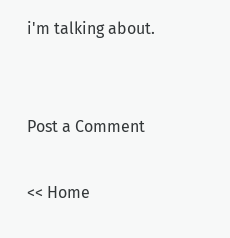i'm talking about.


Post a Comment

<< Home